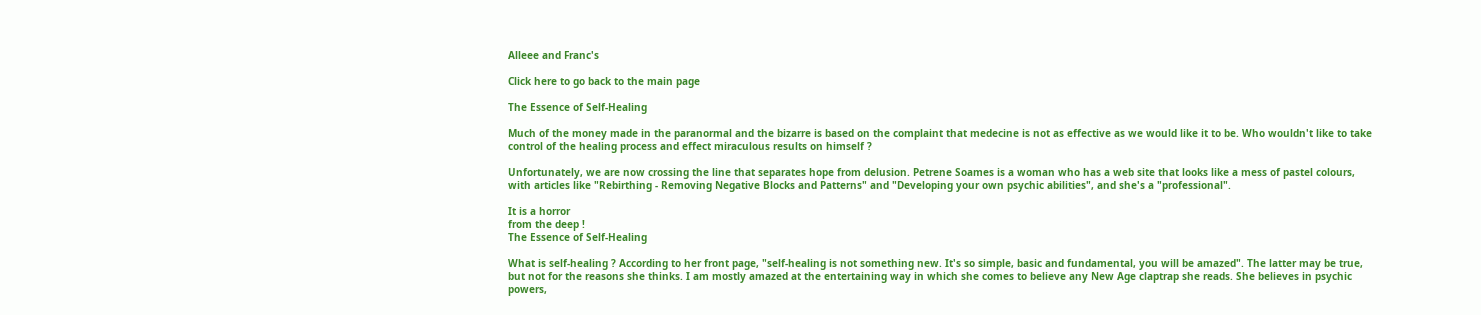Alleee and Franc's

Click here to go back to the main page

The Essence of Self-Healing

Much of the money made in the paranormal and the bizarre is based on the complaint that medecine is not as effective as we would like it to be. Who wouldn't like to take control of the healing process and effect miraculous results on himself ?

Unfortunately, we are now crossing the line that separates hope from delusion. Petrene Soames is a woman who has a web site that looks like a mess of pastel colours, with articles like "Rebirthing - Removing Negative Blocks and Patterns" and "Developing your own psychic abilities", and she's a "professional".

It is a horror
from the deep !
The Essence of Self-Healing

What is self-healing ? According to her front page, "self-healing is not something new. It's so simple, basic and fundamental, you will be amazed". The latter may be true, but not for the reasons she thinks. I am mostly amazed at the entertaining way in which she comes to believe any New Age claptrap she reads. She believes in psychic powers,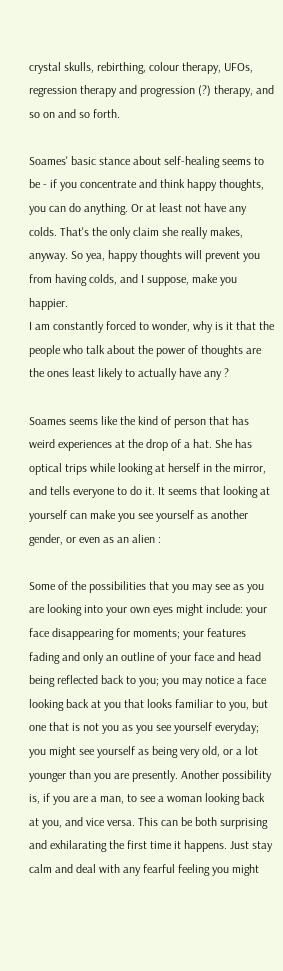crystal skulls, rebirthing, colour therapy, UFOs, regression therapy and progression (?) therapy, and so on and so forth.

Soames' basic stance about self-healing seems to be - if you concentrate and think happy thoughts, you can do anything. Or at least not have any colds. That's the only claim she really makes, anyway. So yea, happy thoughts will prevent you from having colds, and I suppose, make you happier.
I am constantly forced to wonder, why is it that the people who talk about the power of thoughts are the ones least likely to actually have any ?

Soames seems like the kind of person that has weird experiences at the drop of a hat. She has optical trips while looking at herself in the mirror, and tells everyone to do it. It seems that looking at yourself can make you see yourself as another gender, or even as an alien :

Some of the possibilities that you may see as you are looking into your own eyes might include: your face disappearing for moments; your features fading and only an outline of your face and head being reflected back to you; you may notice a face looking back at you that looks familiar to you, but one that is not you as you see yourself everyday; you might see yourself as being very old, or a lot younger than you are presently. Another possibility is, if you are a man, to see a woman looking back at you, and vice versa. This can be both surprising and exhilarating the first time it happens. Just stay calm and deal with any fearful feeling you might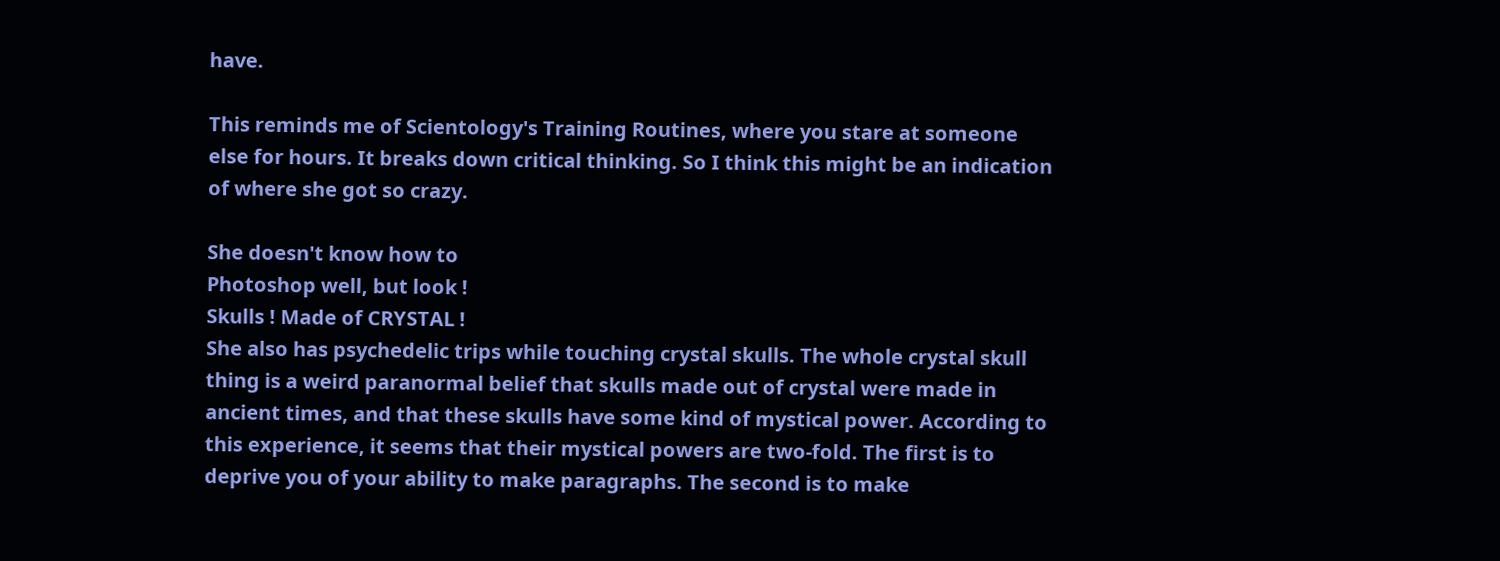have.

This reminds me of Scientology's Training Routines, where you stare at someone else for hours. It breaks down critical thinking. So I think this might be an indication of where she got so crazy.

She doesn't know how to
Photoshop well, but look !
Skulls ! Made of CRYSTAL !
She also has psychedelic trips while touching crystal skulls. The whole crystal skull thing is a weird paranormal belief that skulls made out of crystal were made in ancient times, and that these skulls have some kind of mystical power. According to this experience, it seems that their mystical powers are two-fold. The first is to deprive you of your ability to make paragraphs. The second is to make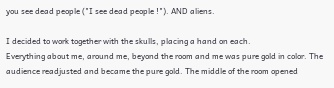you see dead people ("I see dead people !"). AND aliens.

I decided to work together with the skulls, placing a hand on each.
Everything about me, around me, beyond the room and me was pure gold in color. The audience readjusted and became the pure gold. The middle of the room opened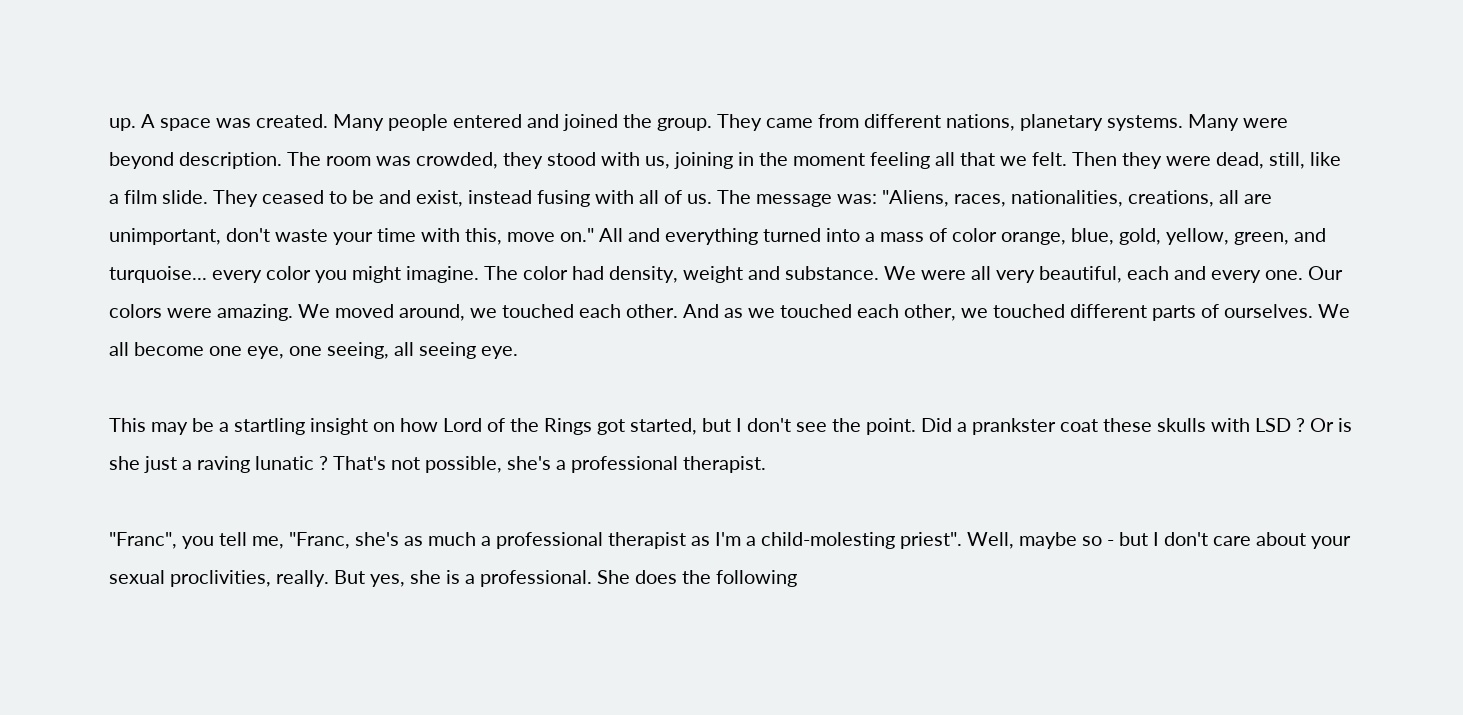up. A space was created. Many people entered and joined the group. They came from different nations, planetary systems. Many were beyond description. The room was crowded, they stood with us, joining in the moment feeling all that we felt. Then they were dead, still, like a film slide. They ceased to be and exist, instead fusing with all of us. The message was: "Aliens, races, nationalities, creations, all are unimportant, don't waste your time with this, move on." All and everything turned into a mass of color orange, blue, gold, yellow, green, and turquoise... every color you might imagine. The color had density, weight and substance. We were all very beautiful, each and every one. Our colors were amazing. We moved around, we touched each other. And as we touched each other, we touched different parts of ourselves. We all become one eye, one seeing, all seeing eye.

This may be a startling insight on how Lord of the Rings got started, but I don't see the point. Did a prankster coat these skulls with LSD ? Or is she just a raving lunatic ? That's not possible, she's a professional therapist.

"Franc", you tell me, "Franc, she's as much a professional therapist as I'm a child-molesting priest". Well, maybe so - but I don't care about your sexual proclivities, really. But yes, she is a professional. She does the following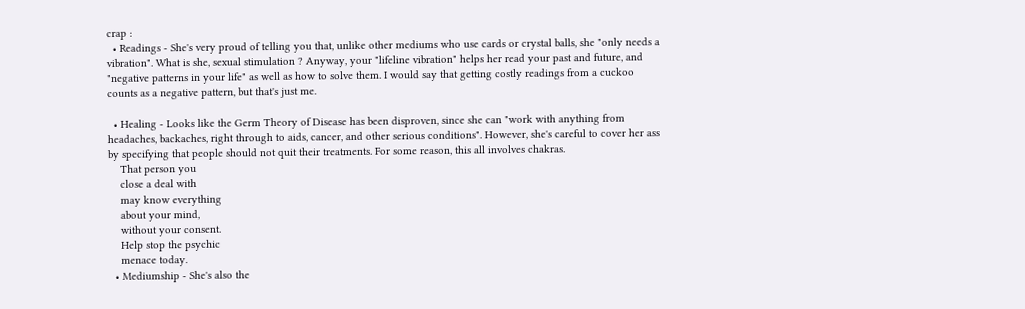crap :
  • Readings - She's very proud of telling you that, unlike other mediums who use cards or crystal balls, she "only needs a vibration". What is she, sexual stimulation ? Anyway, your "lifeline vibration" helps her read your past and future, and "negative patterns in your life" as well as how to solve them. I would say that getting costly readings from a cuckoo counts as a negative pattern, but that's just me.

  • Healing - Looks like the Germ Theory of Disease has been disproven, since she can "work with anything from headaches, backaches, right through to aids, cancer, and other serious conditions". However, she's careful to cover her ass by specifying that people should not quit their treatments. For some reason, this all involves chakras.
    That person you
    close a deal with
    may know everything
    about your mind,
    without your consent.
    Help stop the psychic
    menace today.
  • Mediumship - She's also the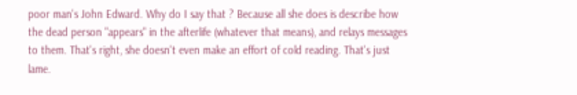poor man's John Edward. Why do I say that ? Because all she does is describe how the dead person "appears" in the afterlife (whatever that means), and relays messages to them. That's right, she doesn't even make an effort of cold reading. That's just lame.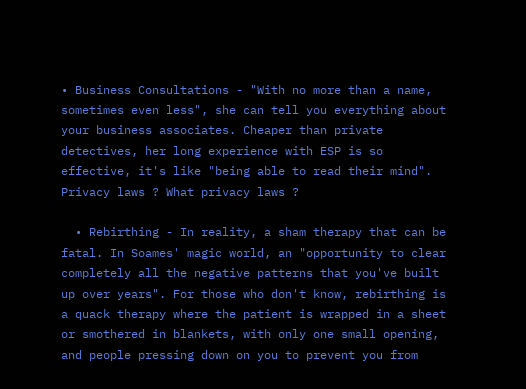• Business Consultations - "With no more than a name, sometimes even less", she can tell you everything about your business associates. Cheaper than private detectives, her long experience with ESP is so effective, it's like "being able to read their mind". Privacy laws ? What privacy laws ?

  • Rebirthing - In reality, a sham therapy that can be fatal. In Soames' magic world, an "opportunity to clear completely all the negative patterns that you've built up over years". For those who don't know, rebirthing is a quack therapy where the patient is wrapped in a sheet or smothered in blankets, with only one small opening, and people pressing down on you to prevent you from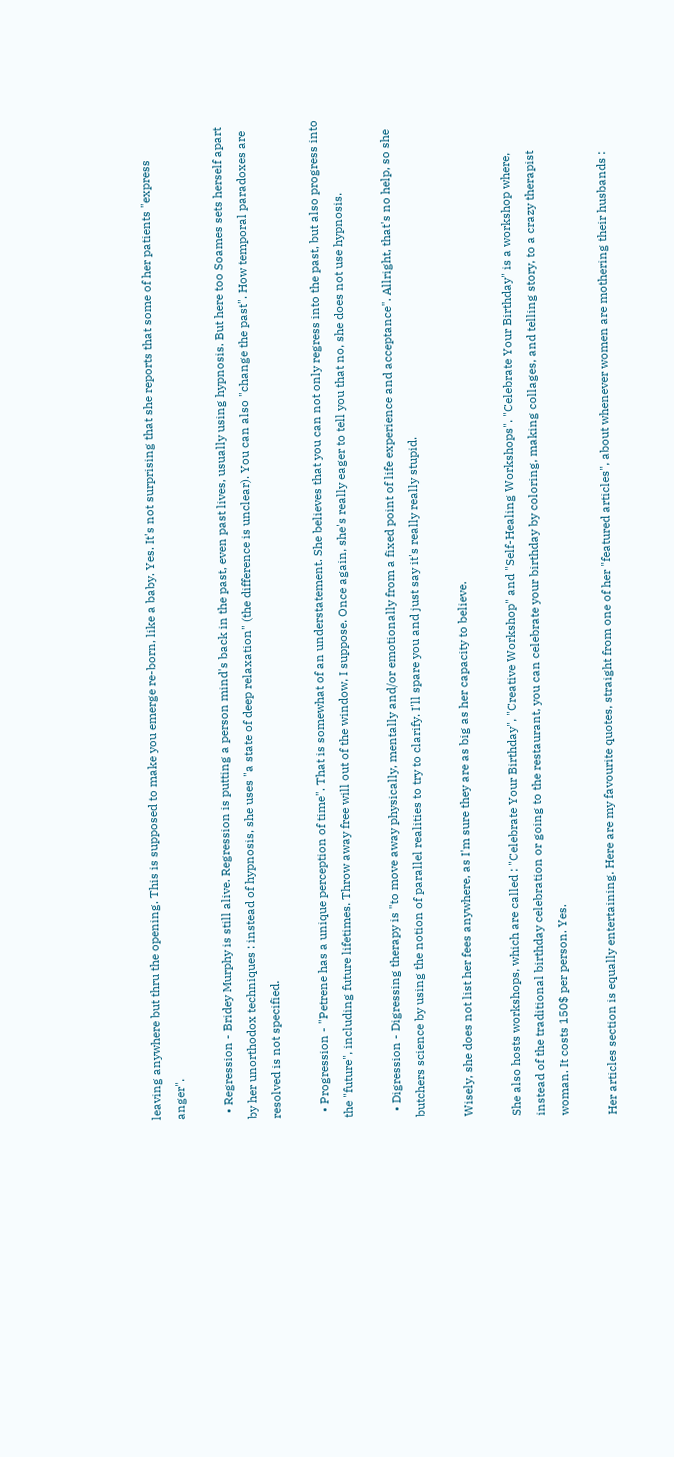leaving anywhere but thru the opening. This is supposed to make you emerge re-born, like a baby. Yes. It's not surprising that she reports that some of her patients "express anger".

  • Regression - Bridey Murphy is still alive. Regression is putting a person mind's back in the past, even past lives, usually using hypnosis. But here too Soames sets herself apart by her unorthodox techniques : instead of hypnosis, she uses "a state of deep relaxation" (the difference is unclear). You can also "change the past". How temporal paradoxes are resolved is not specified.

  • Progression - "Petrene has a unique perception of time". That is somewhat of an understatement. She believes that you can not only regress into the past, but also progress into the "future", including future lifetimes. Throw away free will out of the window, I suppose. Once again, she's really eager to tell you that no, she does not use hypnosis.

  • Digression - Digressing therapy is "to move away physically, mentally and/or emotionally from a fixed point of life experience and acceptance". Allright, that's no help, so she butchers science by using the notion of parallel realities to try to clarify. I'll spare you and just say it's really really stupid.

Wisely, she does not list her fees anywhere, as I'm sure they are as big as her capacity to believe.

She also hosts workshops, which are called : "Celebrate Your Birthday", "Creative Workshop" and "Self-Healing Workshops". "Celebrate Your Birthday" is a workshop where, instead of the traditional birthday celebration or going to the restaurant, you can celebrate your birthday by coloring, making collages, and telling story, to a crazy therapist woman. It costs 150$ per person. Yes.

Her articles section is equally entertaining. Here are my favourite quotes, straight from one of her "featured articles", about whenever women are mothering their husbands :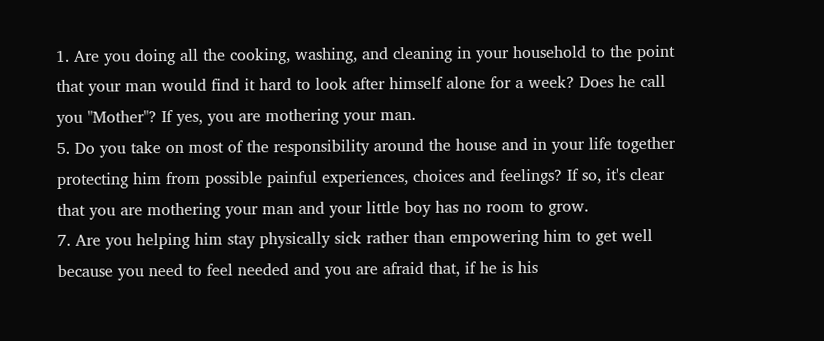1. Are you doing all the cooking, washing, and cleaning in your household to the point that your man would find it hard to look after himself alone for a week? Does he call you "Mother"? If yes, you are mothering your man.
5. Do you take on most of the responsibility around the house and in your life together protecting him from possible painful experiences, choices and feelings? If so, it's clear that you are mothering your man and your little boy has no room to grow.
7. Are you helping him stay physically sick rather than empowering him to get well because you need to feel needed and you are afraid that, if he is his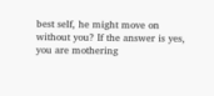best self, he might move on without you? If the answer is yes, you are mothering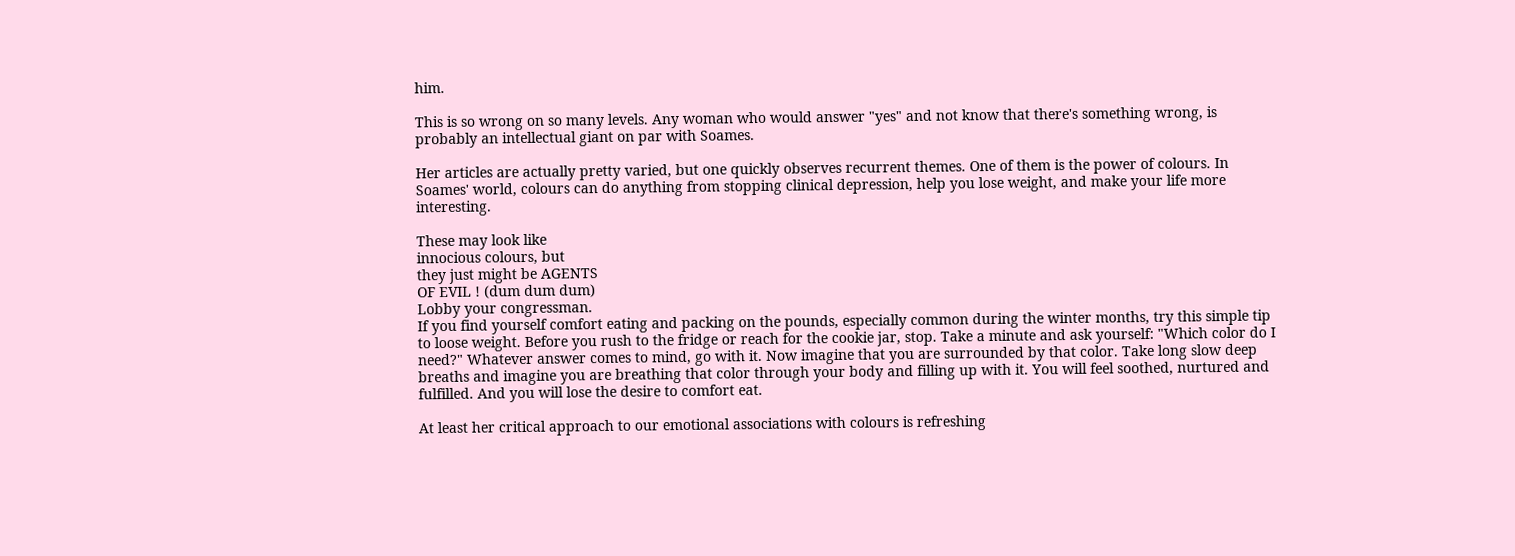him.

This is so wrong on so many levels. Any woman who would answer "yes" and not know that there's something wrong, is probably an intellectual giant on par with Soames.

Her articles are actually pretty varied, but one quickly observes recurrent themes. One of them is the power of colours. In Soames' world, colours can do anything from stopping clinical depression, help you lose weight, and make your life more interesting.

These may look like
innocious colours, but
they just might be AGENTS
OF EVIL ! (dum dum dum)
Lobby your congressman.
If you find yourself comfort eating and packing on the pounds, especially common during the winter months, try this simple tip to loose weight. Before you rush to the fridge or reach for the cookie jar, stop. Take a minute and ask yourself: "Which color do I need?" Whatever answer comes to mind, go with it. Now imagine that you are surrounded by that color. Take long slow deep breaths and imagine you are breathing that color through your body and filling up with it. You will feel soothed, nurtured and fulfilled. And you will lose the desire to comfort eat.

At least her critical approach to our emotional associations with colours is refreshing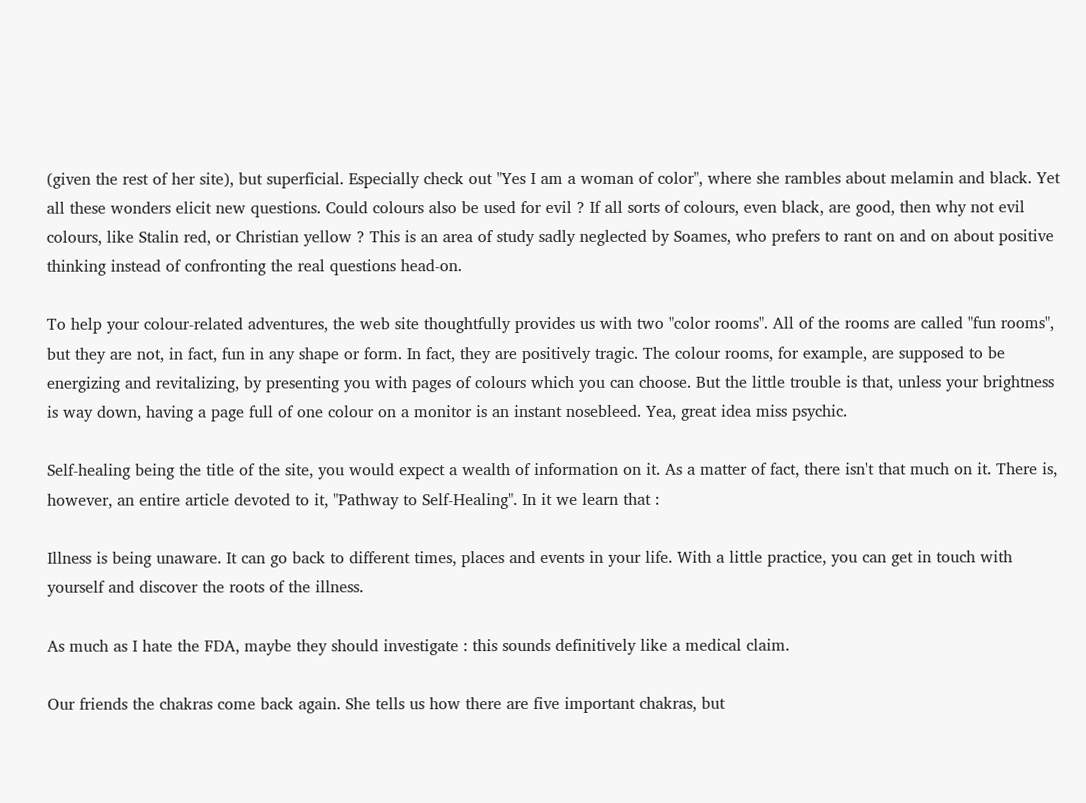(given the rest of her site), but superficial. Especially check out "Yes I am a woman of color", where she rambles about melamin and black. Yet all these wonders elicit new questions. Could colours also be used for evil ? If all sorts of colours, even black, are good, then why not evil colours, like Stalin red, or Christian yellow ? This is an area of study sadly neglected by Soames, who prefers to rant on and on about positive thinking instead of confronting the real questions head-on.

To help your colour-related adventures, the web site thoughtfully provides us with two "color rooms". All of the rooms are called "fun rooms", but they are not, in fact, fun in any shape or form. In fact, they are positively tragic. The colour rooms, for example, are supposed to be energizing and revitalizing, by presenting you with pages of colours which you can choose. But the little trouble is that, unless your brightness is way down, having a page full of one colour on a monitor is an instant nosebleed. Yea, great idea miss psychic.

Self-healing being the title of the site, you would expect a wealth of information on it. As a matter of fact, there isn't that much on it. There is, however, an entire article devoted to it, "Pathway to Self-Healing". In it we learn that :

Illness is being unaware. It can go back to different times, places and events in your life. With a little practice, you can get in touch with yourself and discover the roots of the illness.

As much as I hate the FDA, maybe they should investigate : this sounds definitively like a medical claim.

Our friends the chakras come back again. She tells us how there are five important chakras, but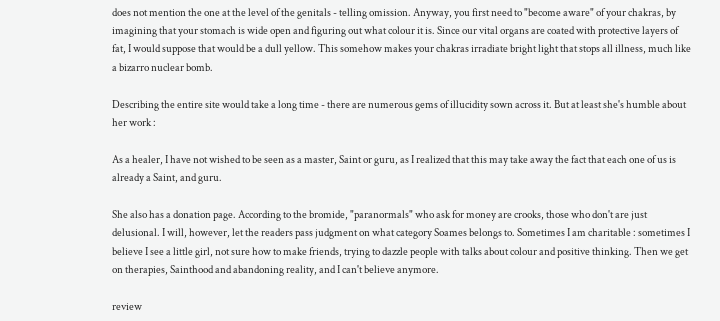does not mention the one at the level of the genitals - telling omission. Anyway, you first need to "become aware" of your chakras, by imagining that your stomach is wide open and figuring out what colour it is. Since our vital organs are coated with protective layers of fat, I would suppose that would be a dull yellow. This somehow makes your chakras irradiate bright light that stops all illness, much like a bizarro nuclear bomb.

Describing the entire site would take a long time - there are numerous gems of illucidity sown across it. But at least she's humble about her work :

As a healer, I have not wished to be seen as a master, Saint or guru, as I realized that this may take away the fact that each one of us is already a Saint, and guru.

She also has a donation page. According to the bromide, "paranormals" who ask for money are crooks, those who don't are just delusional. I will, however, let the readers pass judgment on what category Soames belongs to. Sometimes I am charitable : sometimes I believe I see a little girl, not sure how to make friends, trying to dazzle people with talks about colour and positive thinking. Then we get on therapies, Sainthood and abandoning reality, and I can't believe anymore.

review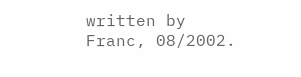written by Franc, 08/2002.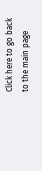Click here to go back to the main page